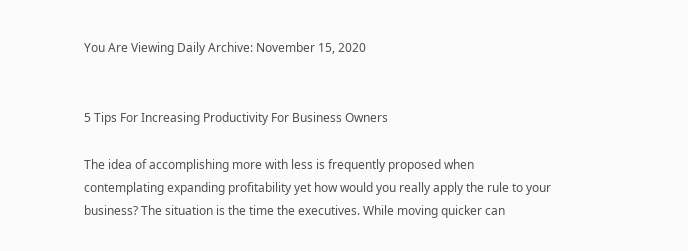You Are Viewing Daily Archive: November 15, 2020


5 Tips For Increasing Productivity For Business Owners

The idea of accomplishing more with less is frequently proposed when contemplating expanding profitability yet how would you really apply the rule to your business? The situation is the time the executives. While moving quicker can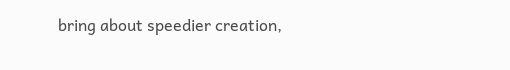bring about speedier creation,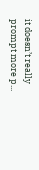it doesn’t really prompt more p...